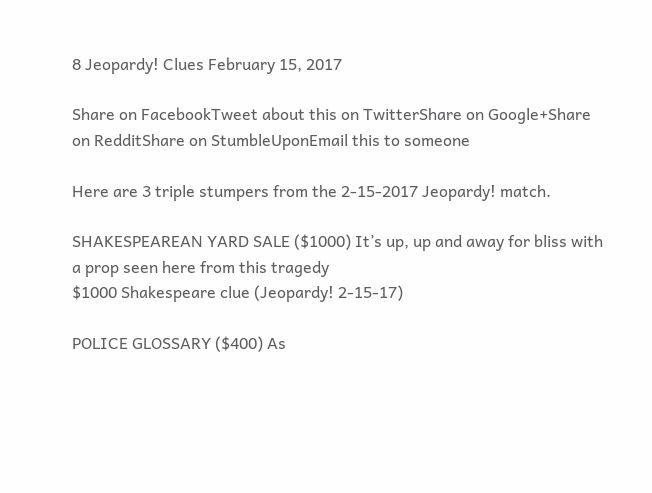8 Jeopardy! Clues February 15, 2017

Share on FacebookTweet about this on TwitterShare on Google+Share on RedditShare on StumbleUponEmail this to someone

Here are 3 triple stumpers from the 2-15-2017 Jeopardy! match.

SHAKESPEAREAN YARD SALE ($1000) It’s up, up and away for bliss with a prop seen here from this tragedy
$1000 Shakespeare clue (Jeopardy! 2-15-17)

POLICE GLOSSARY ($400) As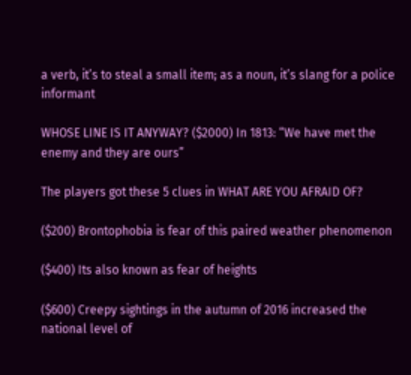a verb, it’s to steal a small item; as a noun, it’s slang for a police informant

WHOSE LINE IS IT ANYWAY? ($2000) In 1813: “We have met the enemy and they are ours”

The players got these 5 clues in WHAT ARE YOU AFRAID OF?

($200) Brontophobia is fear of this paired weather phenomenon

($400) Its also known as fear of heights

($600) Creepy sightings in the autumn of 2016 increased the national level of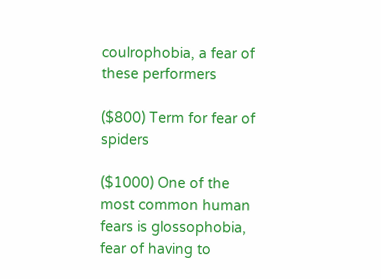coulrophobia, a fear of these performers

($800) Term for fear of spiders

($1000) One of the most common human fears is glossophobia, fear of having to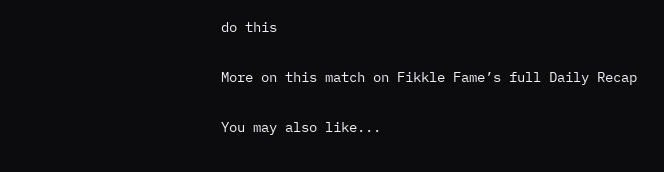do this

More on this match on Fikkle Fame’s full Daily Recap

You may also like...